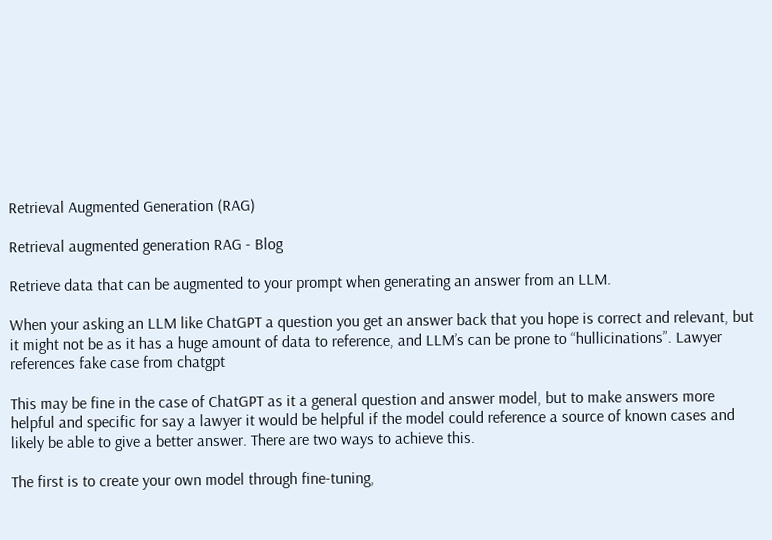Retrieval Augmented Generation (RAG)

Retrieval augmented generation RAG - Blog

Retrieve data that can be augmented to your prompt when generating an answer from an LLM.

When your asking an LLM like ChatGPT a question you get an answer back that you hope is correct and relevant, but it might not be as it has a huge amount of data to reference, and LLM’s can be prone to “hullicinations”. Lawyer references fake case from chatgpt

This may be fine in the case of ChatGPT as it a general question and answer model, but to make answers more helpful and specific for say a lawyer it would be helpful if the model could reference a source of known cases and likely be able to give a better answer. There are two ways to achieve this.

The first is to create your own model through fine-tuning,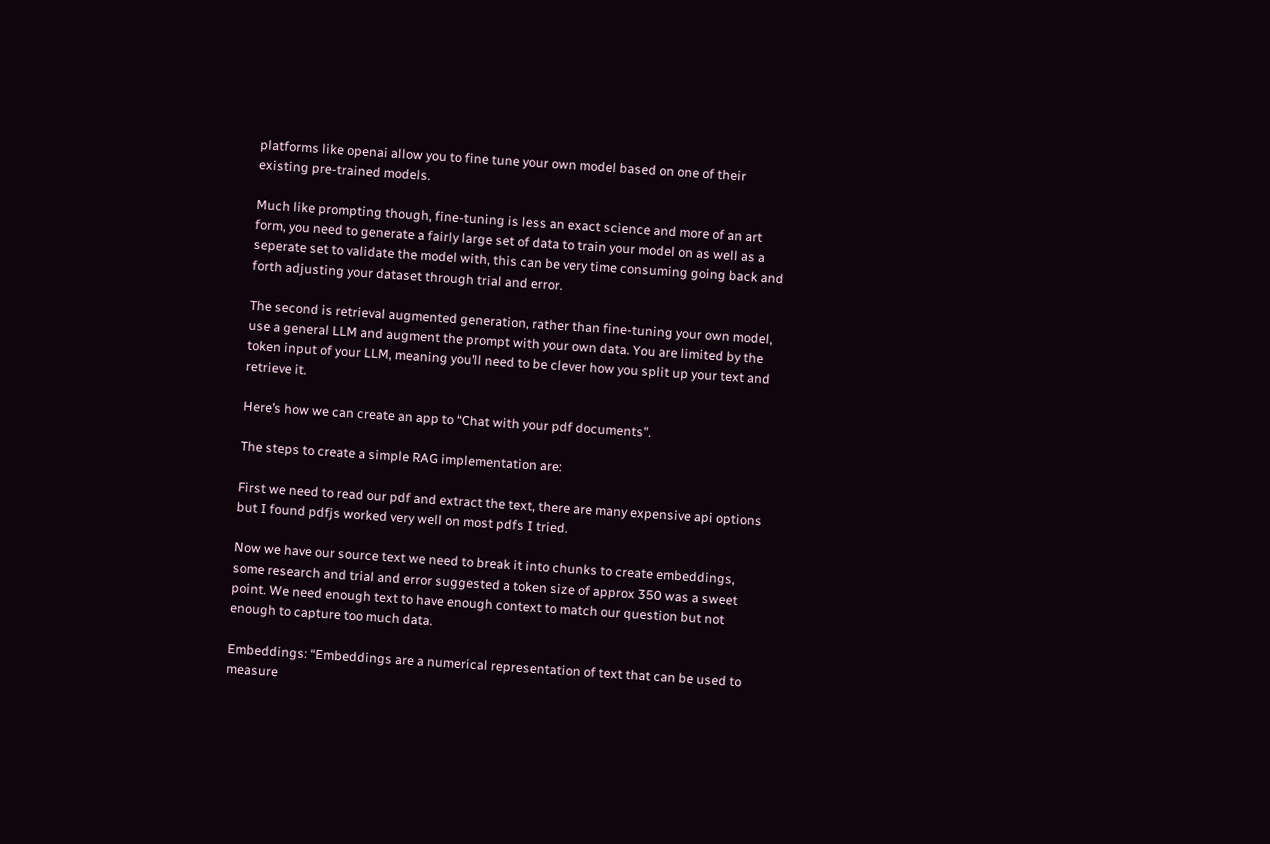platforms like openai allow you to fine tune your own model based on one of their existing pre-trained models.

Much like prompting though, fine-tuning is less an exact science and more of an art form, you need to generate a fairly large set of data to train your model on as well as a seperate set to validate the model with, this can be very time consuming going back and forth adjusting your dataset through trial and error.

The second is retrieval augmented generation, rather than fine-tuning your own model, use a general LLM and augment the prompt with your own data. You are limited by the token input of your LLM, meaning you’ll need to be clever how you split up your text and retrieve it.

Here’s how we can create an app to “Chat with your pdf documents”.

The steps to create a simple RAG implementation are:

First we need to read our pdf and extract the text, there are many expensive api options but I found pdfjs worked very well on most pdfs I tried.

Now we have our source text we need to break it into chunks to create embeddings, some research and trial and error suggested a token size of approx 350 was a sweet point. We need enough text to have enough context to match our question but not enough to capture too much data.

Embeddings: “Embeddings are a numerical representation of text that can be used to measure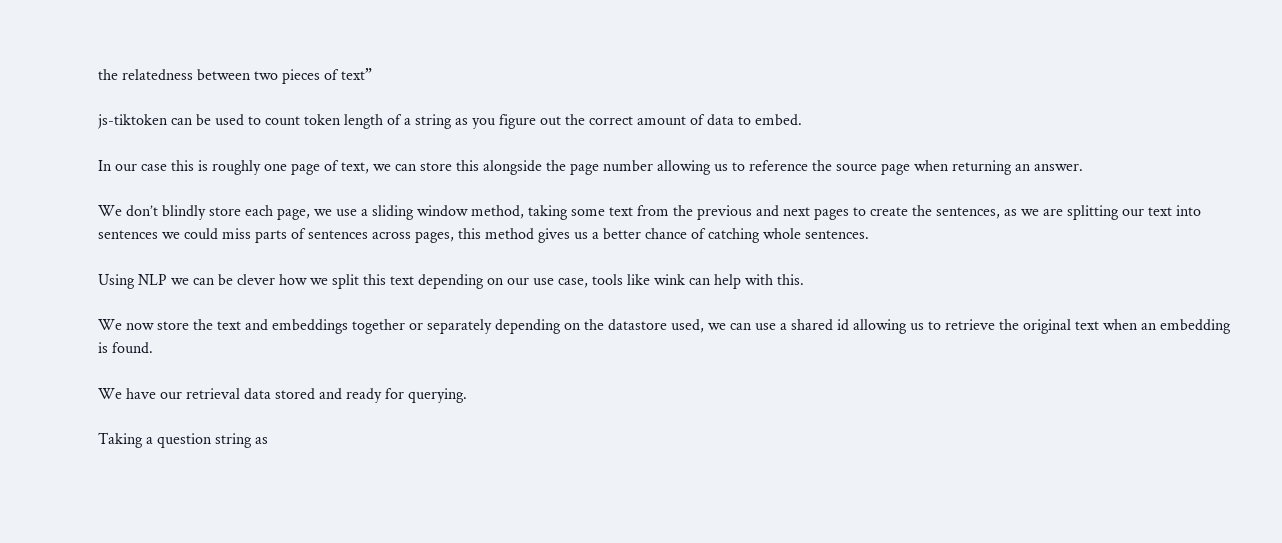the relatedness between two pieces of text”

js-tiktoken can be used to count token length of a string as you figure out the correct amount of data to embed.

In our case this is roughly one page of text, we can store this alongside the page number allowing us to reference the source page when returning an answer.

We don’t blindly store each page, we use a sliding window method, taking some text from the previous and next pages to create the sentences, as we are splitting our text into sentences we could miss parts of sentences across pages, this method gives us a better chance of catching whole sentences.

Using NLP we can be clever how we split this text depending on our use case, tools like wink can help with this.

We now store the text and embeddings together or separately depending on the datastore used, we can use a shared id allowing us to retrieve the original text when an embedding is found.

We have our retrieval data stored and ready for querying.

Taking a question string as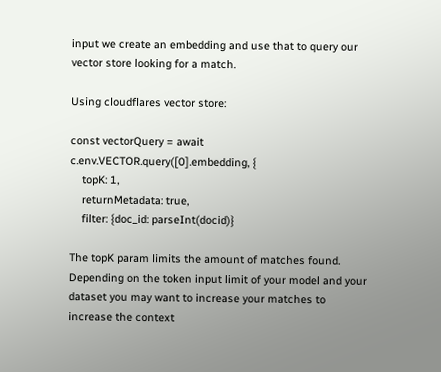input we create an embedding and use that to query our vector store looking for a match.

Using cloudflares vector store:

const vectorQuery = await c.env.VECTOR.query([0].embedding, {
    topK: 1,
    returnMetadata: true,
    filter: {doc_id: parseInt(docid)}

The topK param limits the amount of matches found. Depending on the token input limit of your model and your dataset you may want to increase your matches to increase the context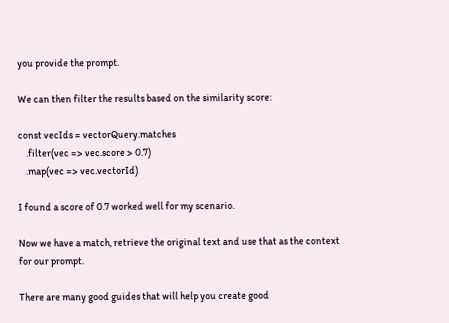you provide the prompt.

We can then filter the results based on the similarity score:

const vecIds = vectorQuery.matches
    .filter(vec => vec.score > 0.7)
    .map(vec => vec.vectorId)

I found a score of 0.7 worked well for my scenario.

Now we have a match, retrieve the original text and use that as the context for our prompt.

There are many good guides that will help you create good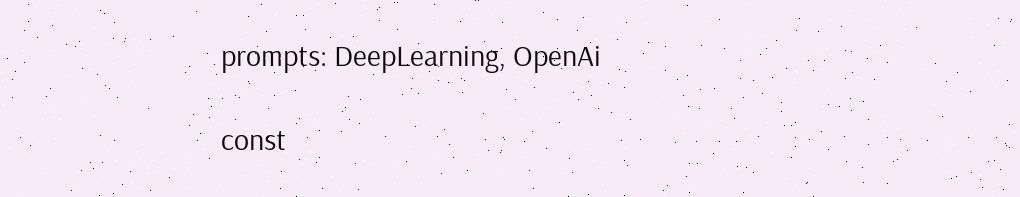prompts: DeepLearning, OpenAi

const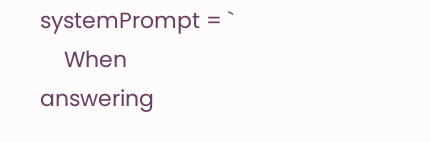systemPrompt = `
    When answering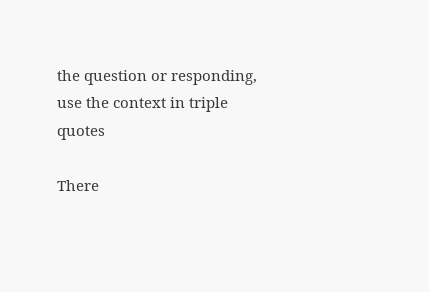the question or responding, use the context in triple quotes

There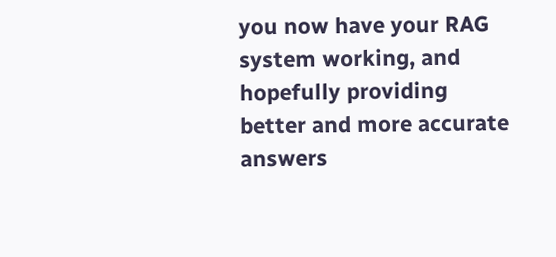you now have your RAG system working, and hopefully providing better and more accurate answers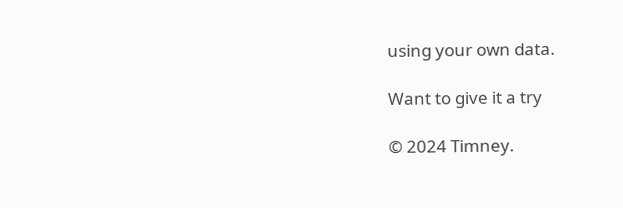using your own data.

Want to give it a try

© 2024 Timney.